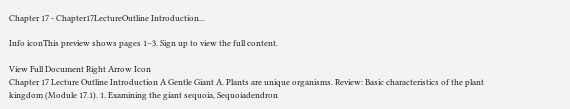Chapter 17 - Chapter17LectureOutline Introduction...

Info iconThis preview shows pages 1–3. Sign up to view the full content.

View Full Document Right Arrow Icon
Chapter 17 Lecture Outline Introduction A Gentle Giant A. Plants are unique organisms. Review: Basic characteristics of the plant kingdom (Module 17.1). 1. Examining the giant sequoia, Sequoiadendron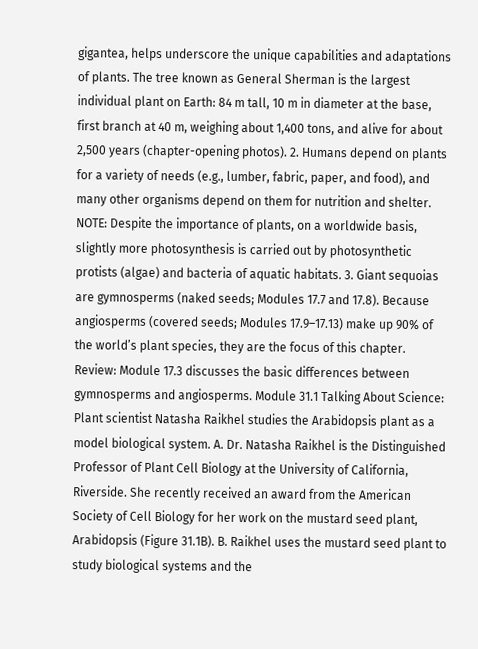gigantea, helps underscore the unique capabilities and adaptations of plants. The tree known as General Sherman is the largest individual plant on Earth: 84 m tall, 10 m in diameter at the base, first branch at 40 m, weighing about 1,400 tons, and alive for about 2,500 years (chapter-opening photos). 2. Humans depend on plants for a variety of needs (e.g., lumber, fabric, paper, and food), and many other organisms depend on them for nutrition and shelter. NOTE: Despite the importance of plants, on a worldwide basis, slightly more photosynthesis is carried out by photosynthetic protists (algae) and bacteria of aquatic habitats. 3. Giant sequoias are gymnosperms (naked seeds; Modules 17.7 and 17.8). Because angiosperms (covered seeds; Modules 17.9–17.13) make up 90% of the world’s plant species, they are the focus of this chapter. Review: Module 17.3 discusses the basic differences between gymnosperms and angiosperms. Module 31.1 Talking About Science: Plant scientist Natasha Raikhel studies the Arabidopsis plant as a model biological system. A. Dr. Natasha Raikhel is the Distinguished Professor of Plant Cell Biology at the University of California, Riverside. She recently received an award from the American Society of Cell Biology for her work on the mustard seed plant, Arabidopsis (Figure 31.1B). B. Raikhel uses the mustard seed plant to study biological systems and the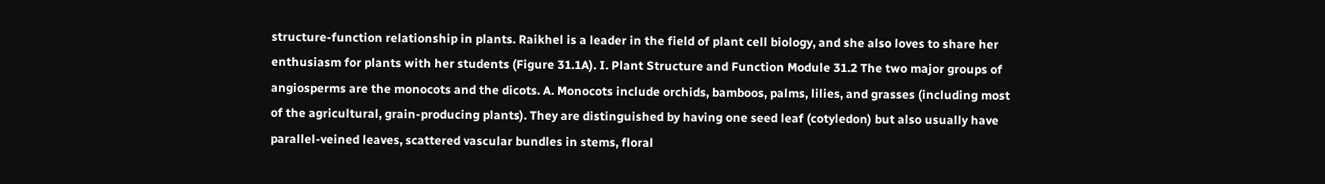structure-function relationship in plants. Raikhel is a leader in the field of plant cell biology, and she also loves to share her enthusiasm for plants with her students (Figure 31.1A). I. Plant Structure and Function Module 31.2 The two major groups of angiosperms are the monocots and the dicots. A. Monocots include orchids, bamboos, palms, lilies, and grasses (including most of the agricultural, grain-producing plants). They are distinguished by having one seed leaf (cotyledon) but also usually have parallel-veined leaves, scattered vascular bundles in stems, floral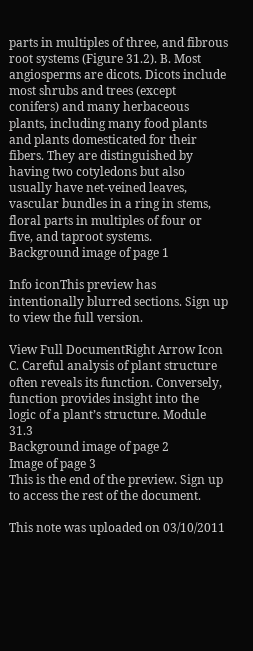parts in multiples of three, and fibrous root systems (Figure 31.2). B. Most angiosperms are dicots. Dicots include most shrubs and trees (except conifers) and many herbaceous plants, including many food plants and plants domesticated for their fibers. They are distinguished by having two cotyledons but also usually have net-veined leaves, vascular bundles in a ring in stems, floral parts in multiples of four or five, and taproot systems.
Background image of page 1

Info iconThis preview has intentionally blurred sections. Sign up to view the full version.

View Full DocumentRight Arrow Icon
C. Careful analysis of plant structure often reveals its function. Conversely, function provides insight into the logic of a plant’s structure. Module 31.3
Background image of page 2
Image of page 3
This is the end of the preview. Sign up to access the rest of the document.

This note was uploaded on 03/10/2011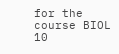for the course BIOL 10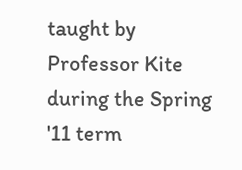taught by Professor Kite during the Spring '11 term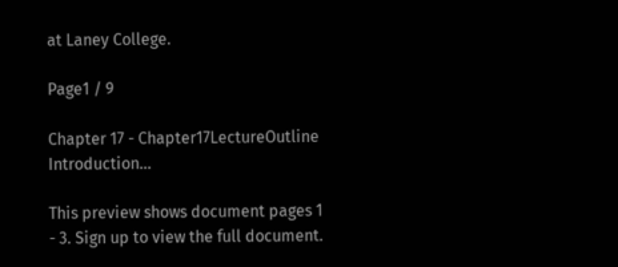at Laney College.

Page1 / 9

Chapter 17 - Chapter17LectureOutline Introduction...

This preview shows document pages 1 - 3. Sign up to view the full document.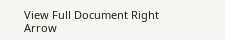View Full Document Right Arrow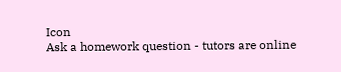Icon
Ask a homework question - tutors are online